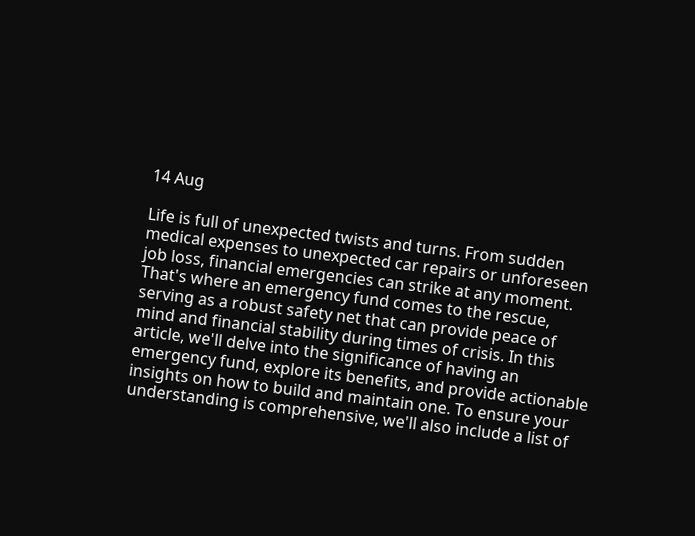14 Aug

Life is full of unexpected twists and turns. From sudden medical expenses to unexpected car repairs or unforeseen job loss, financial emergencies can strike at any moment. That's where an emergency fund comes to the rescue, serving as a robust safety net that can provide peace of mind and financial stability during times of crisis. In this article, we'll delve into the significance of having an emergency fund, explore its benefits, and provide actionable insights on how to build and maintain one. To ensure your understanding is comprehensive, we'll also include a list of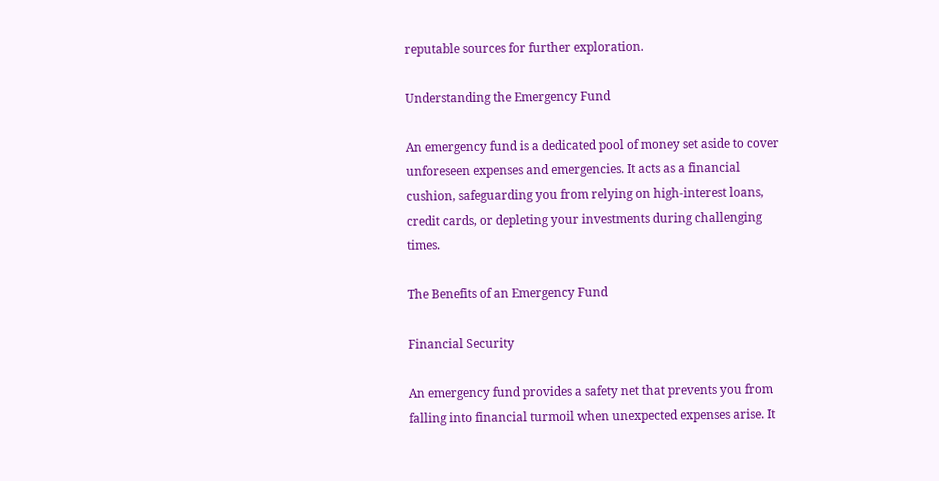reputable sources for further exploration.

Understanding the Emergency Fund

An emergency fund is a dedicated pool of money set aside to cover unforeseen expenses and emergencies. It acts as a financial cushion, safeguarding you from relying on high-interest loans, credit cards, or depleting your investments during challenging times.

The Benefits of an Emergency Fund

Financial Security

An emergency fund provides a safety net that prevents you from falling into financial turmoil when unexpected expenses arise. It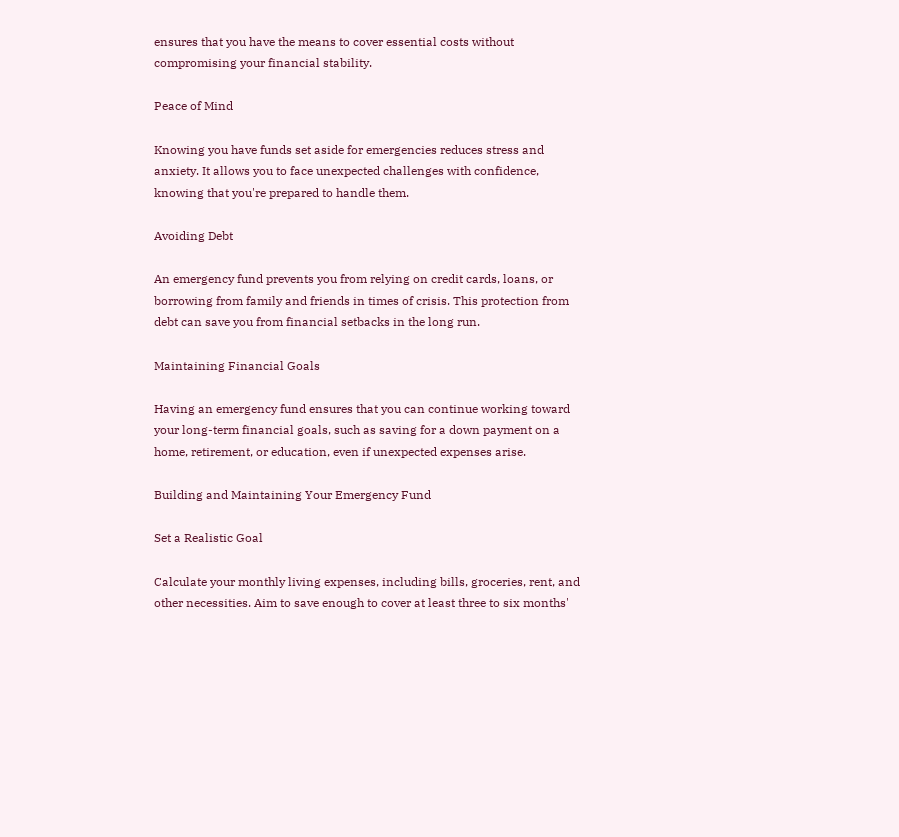ensures that you have the means to cover essential costs without compromising your financial stability.

Peace of Mind

Knowing you have funds set aside for emergencies reduces stress and anxiety. It allows you to face unexpected challenges with confidence, knowing that you're prepared to handle them.

Avoiding Debt

An emergency fund prevents you from relying on credit cards, loans, or borrowing from family and friends in times of crisis. This protection from debt can save you from financial setbacks in the long run.

Maintaining Financial Goals

Having an emergency fund ensures that you can continue working toward your long-term financial goals, such as saving for a down payment on a home, retirement, or education, even if unexpected expenses arise.

Building and Maintaining Your Emergency Fund

Set a Realistic Goal

Calculate your monthly living expenses, including bills, groceries, rent, and other necessities. Aim to save enough to cover at least three to six months'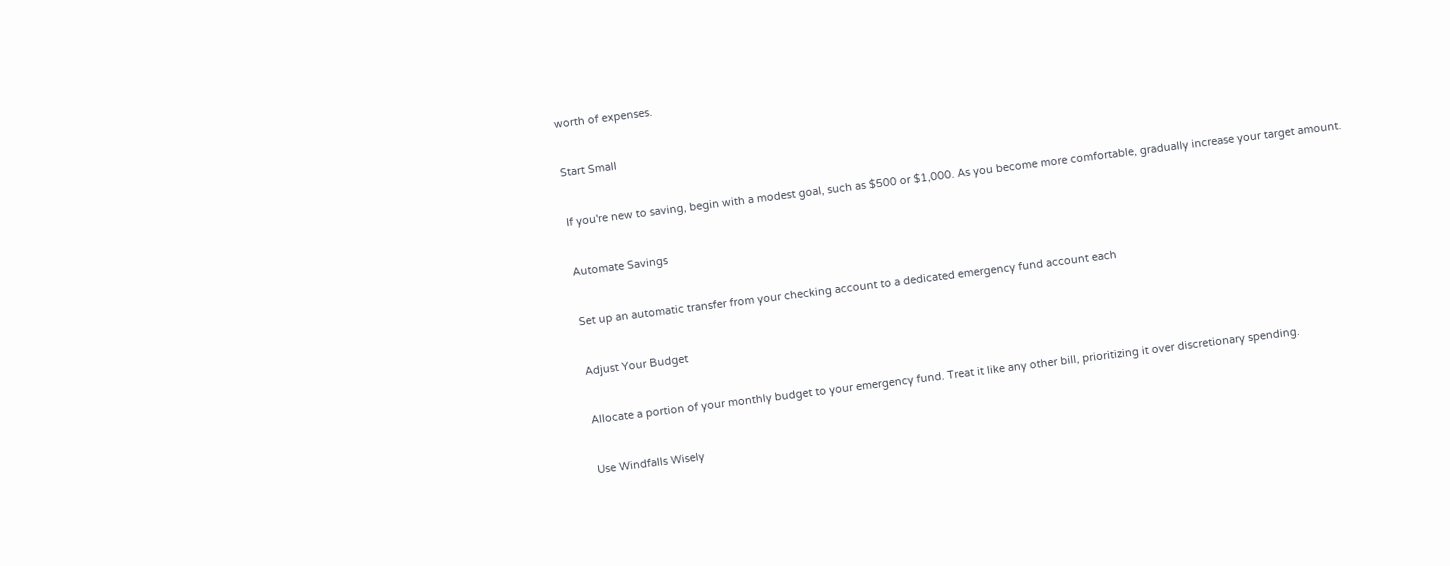worth of expenses.

Start Small

If you're new to saving, begin with a modest goal, such as $500 or $1,000. As you become more comfortable, gradually increase your target amount.

Automate Savings

Set up an automatic transfer from your checking account to a dedicated emergency fund account each

Adjust Your Budget

Allocate a portion of your monthly budget to your emergency fund. Treat it like any other bill, prioritizing it over discretionary spending.

Use Windfalls Wisely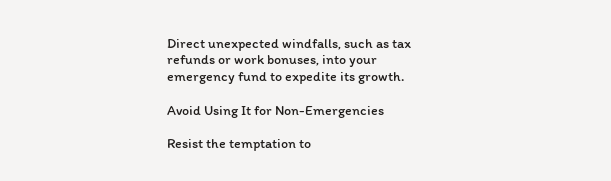Direct unexpected windfalls, such as tax refunds or work bonuses, into your emergency fund to expedite its growth.

Avoid Using It for Non-Emergencies

Resist the temptation to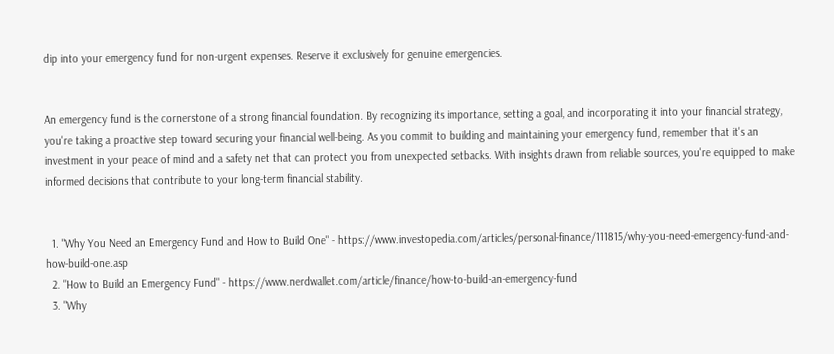dip into your emergency fund for non-urgent expenses. Reserve it exclusively for genuine emergencies.


An emergency fund is the cornerstone of a strong financial foundation. By recognizing its importance, setting a goal, and incorporating it into your financial strategy, you're taking a proactive step toward securing your financial well-being. As you commit to building and maintaining your emergency fund, remember that it's an investment in your peace of mind and a safety net that can protect you from unexpected setbacks. With insights drawn from reliable sources, you're equipped to make informed decisions that contribute to your long-term financial stability.


  1. "Why You Need an Emergency Fund and How to Build One" - https://www.investopedia.com/articles/personal-finance/111815/why-you-need-emergency-fund-and-how-build-one.asp
  2. "How to Build an Emergency Fund" - https://www.nerdwallet.com/article/finance/how-to-build-an-emergency-fund
  3. "Why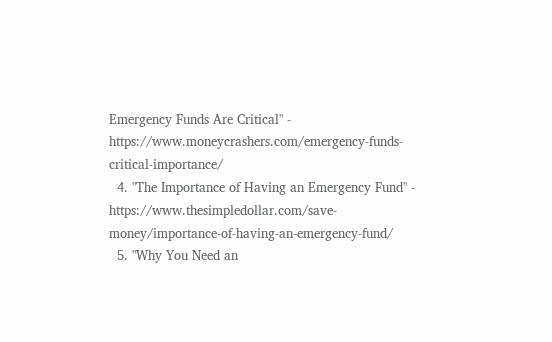Emergency Funds Are Critical" - https://www.moneycrashers.com/emergency-funds-critical-importance/
  4. "The Importance of Having an Emergency Fund" - https://www.thesimpledollar.com/save-money/importance-of-having-an-emergency-fund/
  5. "Why You Need an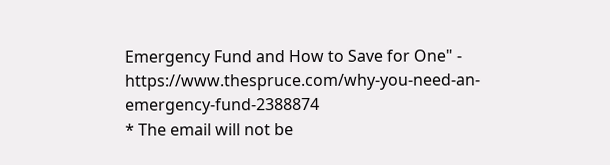Emergency Fund and How to Save for One" - https://www.thespruce.com/why-you-need-an-emergency-fund-2388874
* The email will not be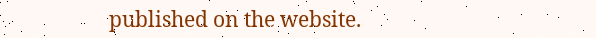published on the website.